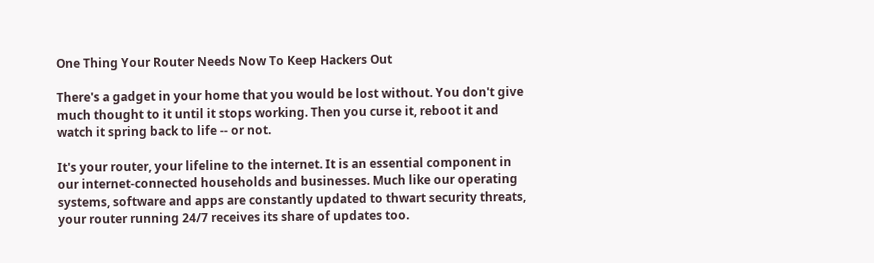One Thing Your Router Needs Now To Keep Hackers Out

There's a gadget in your home that you would be lost without. You don't give much thought to it until it stops working. Then you curse it, reboot it and watch it spring back to life -- or not.

It's your router, your lifeline to the internet. It is an essential component in our internet-connected households and businesses. Much like our operating systems, software and apps are constantly updated to thwart security threats, your router running 24/7 receives its share of updates too.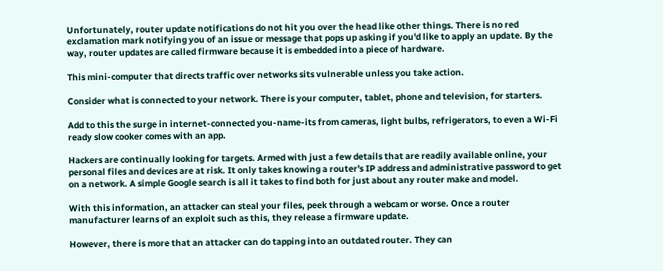Unfortunately, router update notifications do not hit you over the head like other things. There is no red exclamation mark notifying you of an issue or message that pops up asking if you'd like to apply an update. By the way, router updates are called firmware because it is embedded into a piece of hardware.

This mini-computer that directs traffic over networks sits vulnerable unless you take action.

Consider what is connected to your network. There is your computer, tablet, phone and television, for starters.

Add to this the surge in internet-connected you-name-its from cameras, light bulbs, refrigerators, to even a Wi-Fi ready slow cooker comes with an app.

Hackers are continually looking for targets. Armed with just a few details that are readily available online, your personal files and devices are at risk. It only takes knowing a router's IP address and administrative password to get on a network. A simple Google search is all it takes to find both for just about any router make and model.

With this information, an attacker can steal your files, peek through a webcam or worse. Once a router manufacturer learns of an exploit such as this, they release a firmware update.

However, there is more that an attacker can do tapping into an outdated router. They can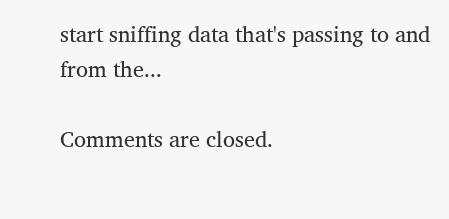start sniffing data that's passing to and from the...

Comments are closed.